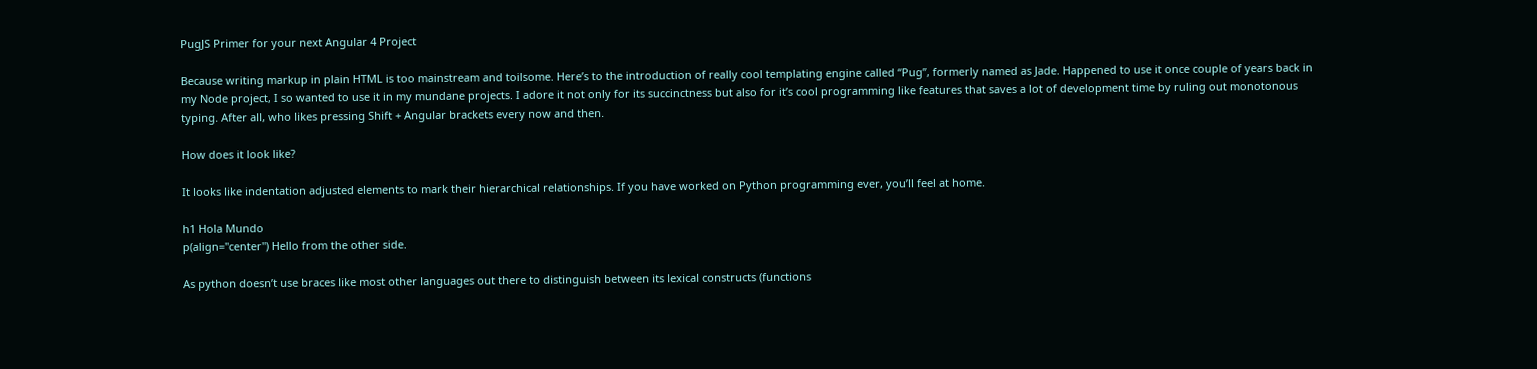PugJS Primer for your next Angular 4 Project

Because writing markup in plain HTML is too mainstream and toilsome. Here’s to the introduction of really cool templating engine called “Pug”, formerly named as Jade. Happened to use it once couple of years back in my Node project, I so wanted to use it in my mundane projects. I adore it not only for its succinctness but also for it’s cool programming like features that saves a lot of development time by ruling out monotonous typing. After all, who likes pressing Shift + Angular brackets every now and then.

How does it look like?

It looks like indentation adjusted elements to mark their hierarchical relationships. If you have worked on Python programming ever, you’ll feel at home.

h1 Hola Mundo
p(align="center") Hello from the other side.

As python doesn’t use braces like most other languages out there to distinguish between its lexical constructs (functions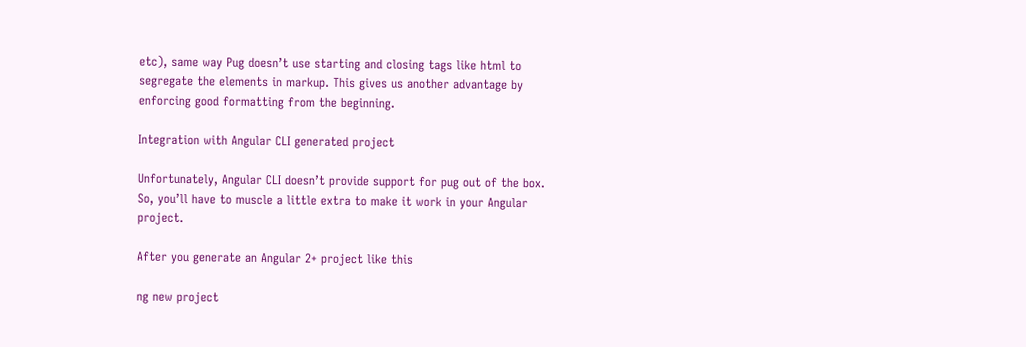etc), same way Pug doesn’t use starting and closing tags like html to segregate the elements in markup. This gives us another advantage by enforcing good formatting from the beginning.

Integration with Angular CLI generated project

Unfortunately, Angular CLI doesn’t provide support for pug out of the box. So, you’ll have to muscle a little extra to make it work in your Angular project.

After you generate an Angular 2+ project like this

ng new project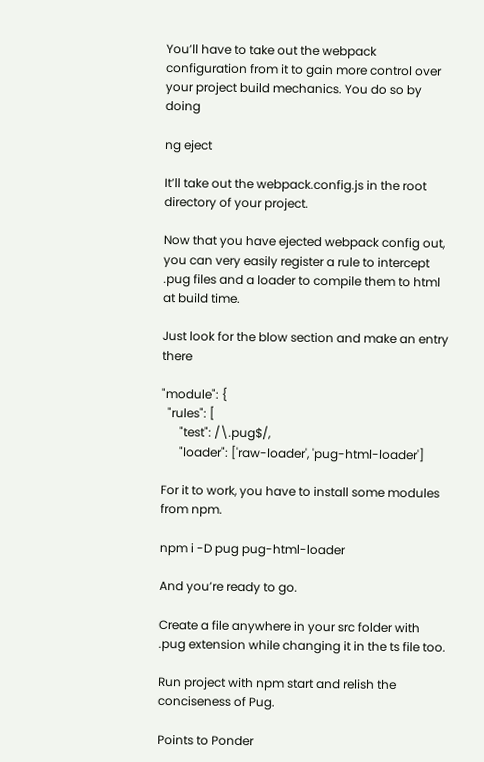You’ll have to take out the webpack configuration from it to gain more control over your project build mechanics. You do so by doing

ng eject

It’ll take out the webpack.config.js in the root directory of your project.

Now that you have ejected webpack config out, you can very easily register a rule to intercept .pug files and a loader to compile them to html at build time.

Just look for the blow section and make an entry there

"module": {
  "rules": [
      "test": /\.pug$/,
      "loader": ['raw-loader', 'pug-html-loader']

For it to work, you have to install some modules from npm.

npm i -D pug pug-html-loader

And you’re ready to go.

Create a file anywhere in your src folder with .pug extension while changing it in the ts file too.

Run project with npm start and relish the conciseness of Pug.

Points to Ponder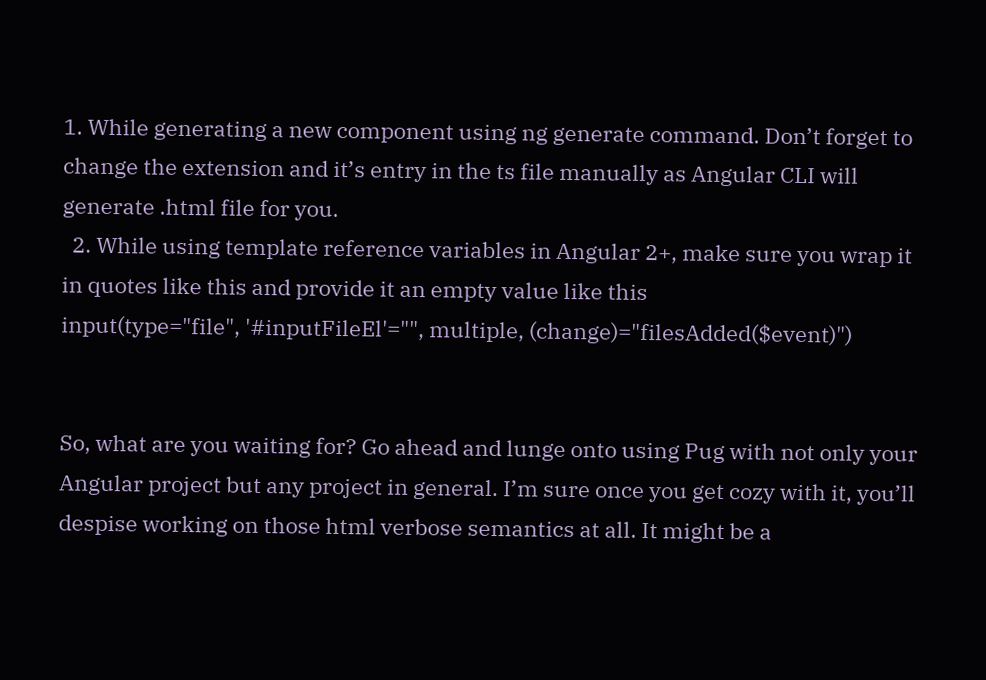1. While generating a new component using ng generate command. Don’t forget to change the extension and it’s entry in the ts file manually as Angular CLI will generate .html file for you.
  2. While using template reference variables in Angular 2+, make sure you wrap it in quotes like this and provide it an empty value like this
input(type="file", '#inputFileEl'="", multiple, (change)="filesAdded($event)")


So, what are you waiting for? Go ahead and lunge onto using Pug with not only your Angular project but any project in general. I’m sure once you get cozy with it, you’ll despise working on those html verbose semantics at all. It might be a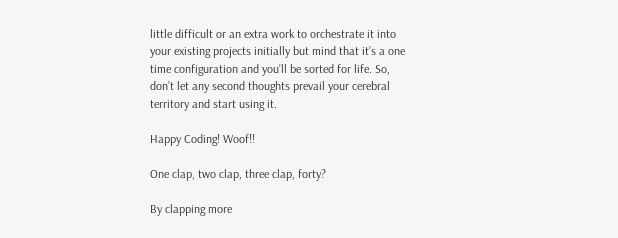little difficult or an extra work to orchestrate it into your existing projects initially but mind that it’s a one time configuration and you’ll be sorted for life. So, don’t let any second thoughts prevail your cerebral territory and start using it.

Happy Coding! Woof!!

One clap, two clap, three clap, forty?

By clapping more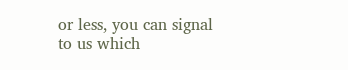or less, you can signal to us which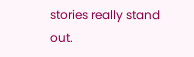stories really stand out.